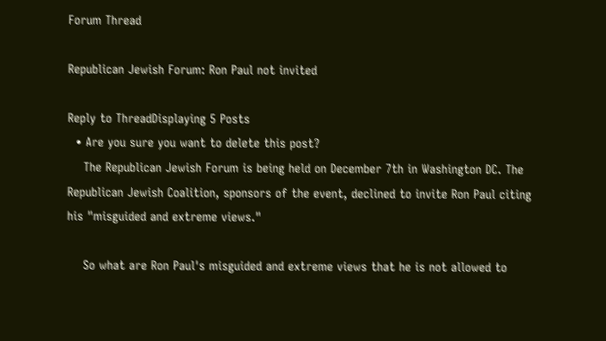Forum Thread

Republican Jewish Forum: Ron Paul not invited

Reply to ThreadDisplaying 5 Posts
  • Are you sure you want to delete this post?
    The Republican Jewish Forum is being held on December 7th in Washington DC. The Republican Jewish Coalition, sponsors of the event, declined to invite Ron Paul citing his "misguided and extreme views."

    So what are Ron Paul's misguided and extreme views that he is not allowed to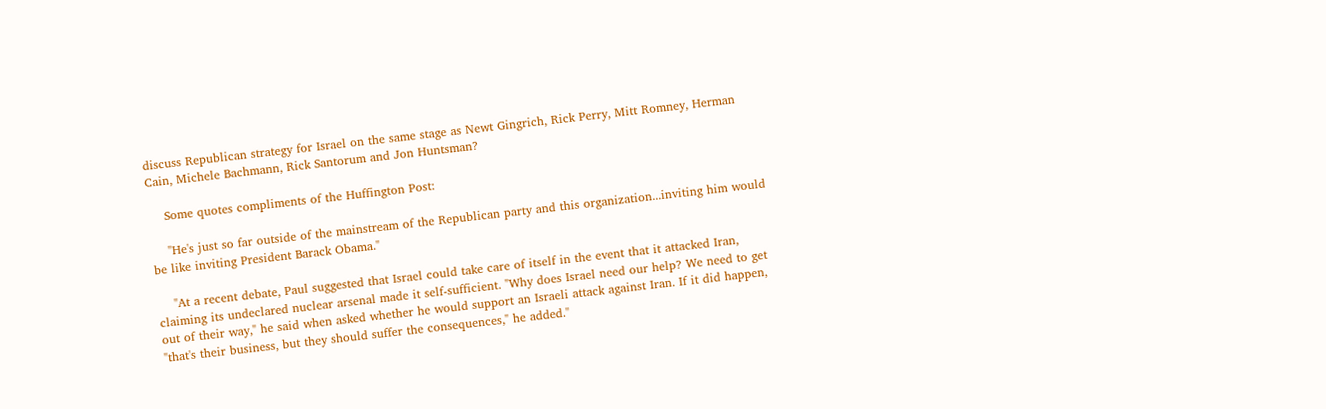discuss Republican strategy for Israel on the same stage as Newt Gingrich, Rick Perry, Mitt Romney, Herman Cain, Michele Bachmann, Rick Santorum and Jon Huntsman?

    Some quotes compliments of the Huffington Post:

    "He's just so far outside of the mainstream of the Republican party and this organization...inviting him would be like inviting President Barack Obama."

    "At a recent debate, Paul suggested that Israel could take care of itself in the event that it attacked Iran, claiming its undeclared nuclear arsenal made it self-sufficient. "Why does Israel need our help? We need to get out of their way," he said when asked whether he would support an Israeli attack against Iran. If it did happen, "that's their business, but they should suffer the consequences," he added."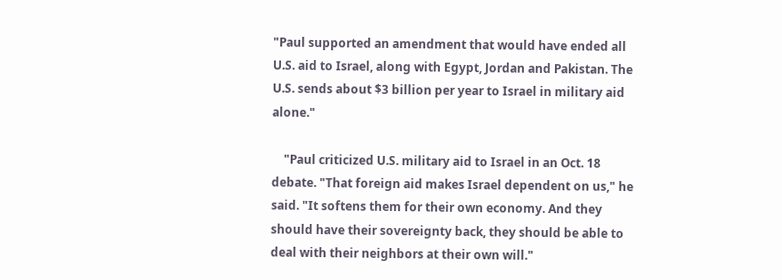"Paul supported an amendment that would have ended all U.S. aid to Israel, along with Egypt, Jordan and Pakistan. The U.S. sends about $3 billion per year to Israel in military aid alone."

    "Paul criticized U.S. military aid to Israel in an Oct. 18 debate. "That foreign aid makes Israel dependent on us," he said. "It softens them for their own economy. And they should have their sovereignty back, they should be able to deal with their neighbors at their own will."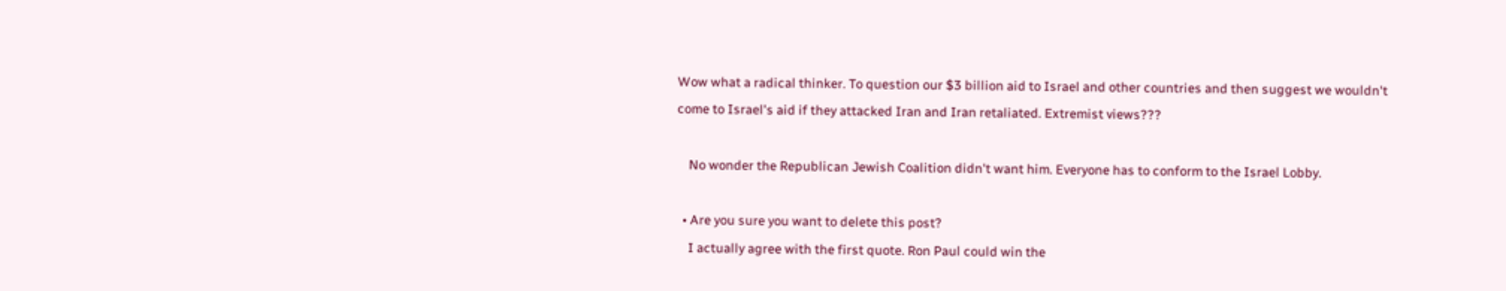Wow what a radical thinker. To question our $3 billion aid to Israel and other countries and then suggest we wouldn't come to Israel's aid if they attacked Iran and Iran retaliated. Extremist views???

    No wonder the Republican Jewish Coalition didn't want him. Everyone has to conform to the Israel Lobby.

  • Are you sure you want to delete this post?
    I actually agree with the first quote. Ron Paul could win the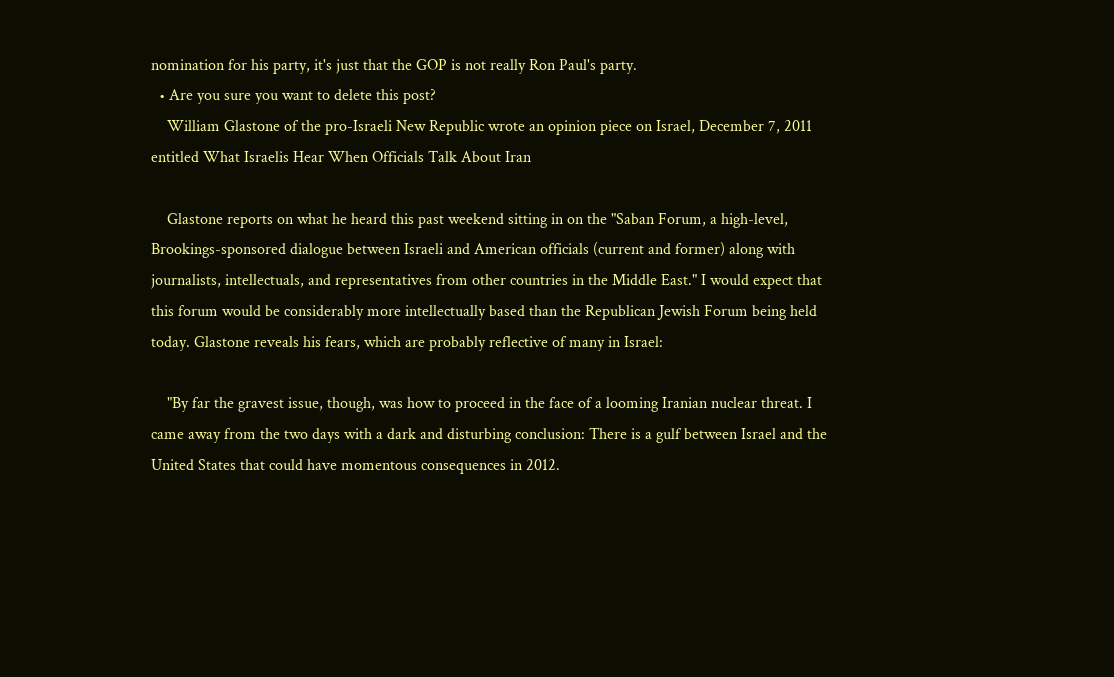nomination for his party, it's just that the GOP is not really Ron Paul's party.
  • Are you sure you want to delete this post?
    William Glastone of the pro-Israeli New Republic wrote an opinion piece on Israel, December 7, 2011 entitled What Israelis Hear When Officials Talk About Iran

    Glastone reports on what he heard this past weekend sitting in on the "Saban Forum, a high-level, Brookings-sponsored dialogue between Israeli and American officials (current and former) along with journalists, intellectuals, and representatives from other countries in the Middle East." I would expect that this forum would be considerably more intellectually based than the Republican Jewish Forum being held today. Glastone reveals his fears, which are probably reflective of many in Israel:

    "By far the gravest issue, though, was how to proceed in the face of a looming Iranian nuclear threat. I came away from the two days with a dark and disturbing conclusion: There is a gulf between Israel and the United States that could have momentous consequences in 2012.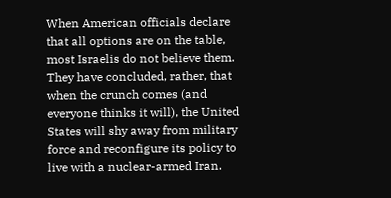When American officials declare that all options are on the table, most Israelis do not believe them. They have concluded, rather, that when the crunch comes (and everyone thinks it will), the United States will shy away from military force and reconfigure its policy to live with a nuclear-armed Iran.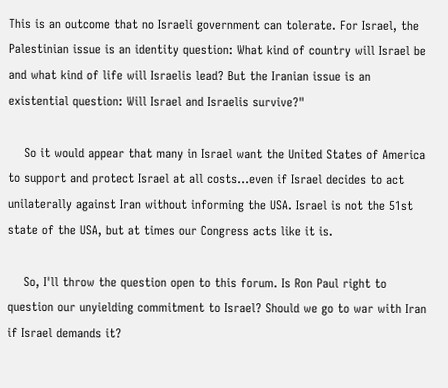This is an outcome that no Israeli government can tolerate. For Israel, the Palestinian issue is an identity question: What kind of country will Israel be and what kind of life will Israelis lead? But the Iranian issue is an existential question: Will Israel and Israelis survive?"

    So it would appear that many in Israel want the United States of America to support and protect Israel at all costs...even if Israel decides to act unilaterally against Iran without informing the USA. Israel is not the 51st state of the USA, but at times our Congress acts like it is.

    So, I'll throw the question open to this forum. Is Ron Paul right to question our unyielding commitment to Israel? Should we go to war with Iran if Israel demands it?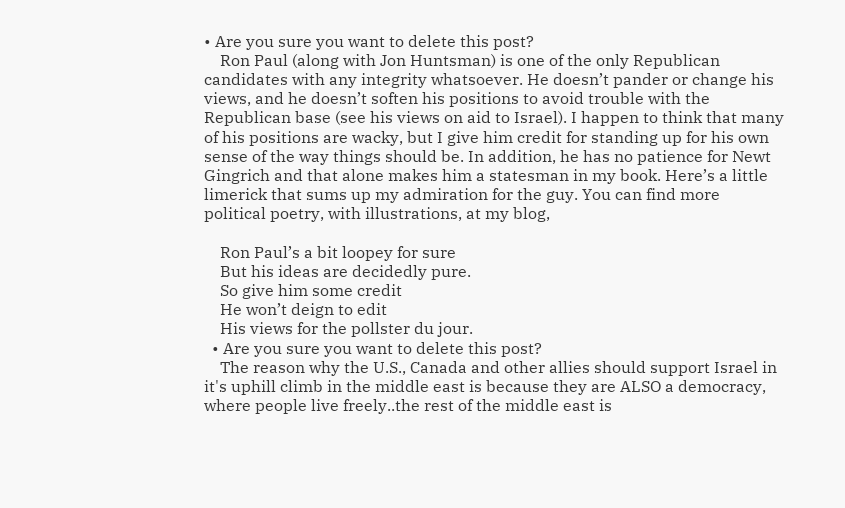• Are you sure you want to delete this post?
    Ron Paul (along with Jon Huntsman) is one of the only Republican candidates with any integrity whatsoever. He doesn’t pander or change his views, and he doesn’t soften his positions to avoid trouble with the Republican base (see his views on aid to Israel). I happen to think that many of his positions are wacky, but I give him credit for standing up for his own sense of the way things should be. In addition, he has no patience for Newt Gingrich and that alone makes him a statesman in my book. Here’s a little limerick that sums up my admiration for the guy. You can find more political poetry, with illustrations, at my blog,

    Ron Paul’s a bit loopey for sure
    But his ideas are decidedly pure.
    So give him some credit
    He won’t deign to edit
    His views for the pollster du jour.
  • Are you sure you want to delete this post?
    The reason why the U.S., Canada and other allies should support Israel in it's uphill climb in the middle east is because they are ALSO a democracy, where people live freely..the rest of the middle east is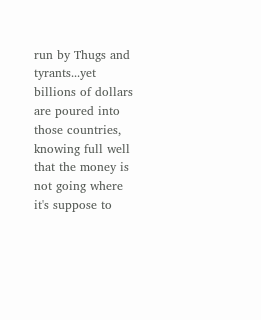run by Thugs and tyrants...yet billions of dollars are poured into those countries, knowing full well that the money is not going where it's suppose to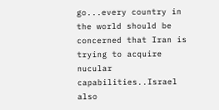go...every country in the world should be concerned that Iran is trying to acquire nucular capabilities..Israel also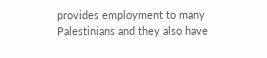provides employment to many Palestinians and they also have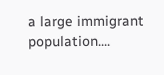a large immigrant population....